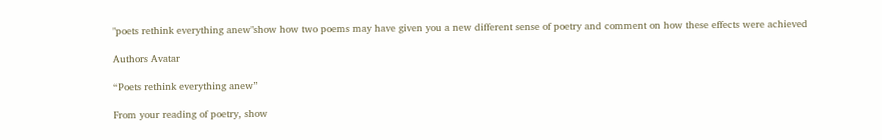"poets rethink everything anew"show how two poems may have given you a new different sense of poetry and comment on how these effects were achieved

Authors Avatar

“Poets rethink everything anew”

From your reading of poetry, show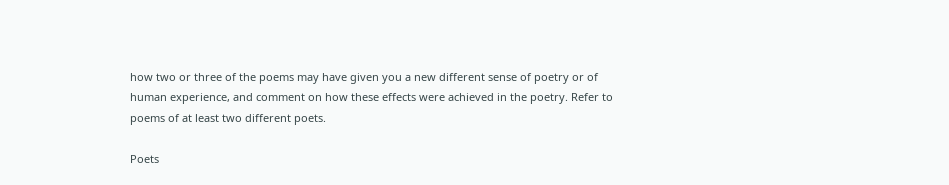how two or three of the poems may have given you a new different sense of poetry or of human experience, and comment on how these effects were achieved in the poetry. Refer to poems of at least two different poets.

Poets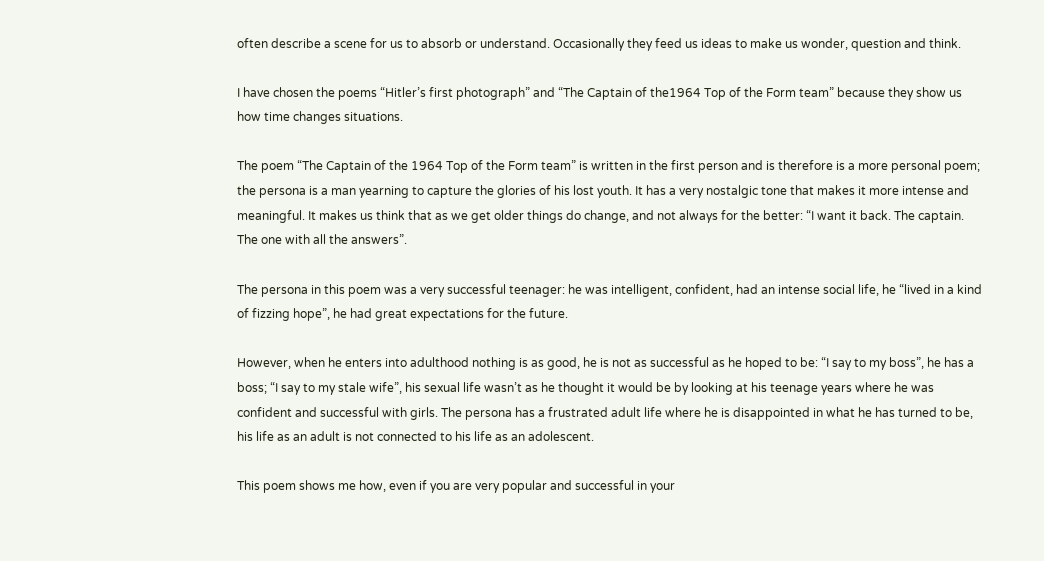often describe a scene for us to absorb or understand. Occasionally they feed us ideas to make us wonder, question and think.

I have chosen the poems “Hitler’s first photograph” and “The Captain of the1964 Top of the Form team” because they show us how time changes situations.

The poem “The Captain of the 1964 Top of the Form team” is written in the first person and is therefore is a more personal poem; the persona is a man yearning to capture the glories of his lost youth. It has a very nostalgic tone that makes it more intense and meaningful. It makes us think that as we get older things do change, and not always for the better: “I want it back. The captain. The one with all the answers”.

The persona in this poem was a very successful teenager: he was intelligent, confident, had an intense social life, he “lived in a kind of fizzing hope”, he had great expectations for the future.

However, when he enters into adulthood nothing is as good, he is not as successful as he hoped to be: “I say to my boss”, he has a boss; “I say to my stale wife”, his sexual life wasn’t as he thought it would be by looking at his teenage years where he was confident and successful with girls. The persona has a frustrated adult life where he is disappointed in what he has turned to be, his life as an adult is not connected to his life as an adolescent.

This poem shows me how, even if you are very popular and successful in your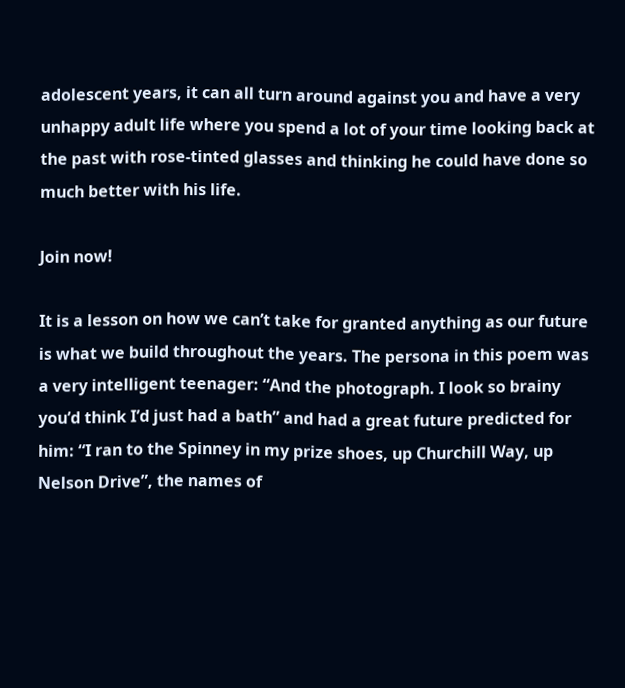adolescent years, it can all turn around against you and have a very unhappy adult life where you spend a lot of your time looking back at the past with rose-tinted glasses and thinking he could have done so much better with his life.

Join now!

It is a lesson on how we can’t take for granted anything as our future is what we build throughout the years. The persona in this poem was a very intelligent teenager: “And the photograph. I look so brainy you’d think I’d just had a bath” and had a great future predicted for him: “I ran to the Spinney in my prize shoes, up Churchill Way, up Nelson Drive”, the names of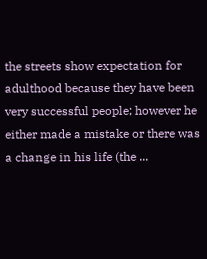the streets show expectation for adulthood because they have been very successful people; however he either made a mistake or there was a change in his life (the ...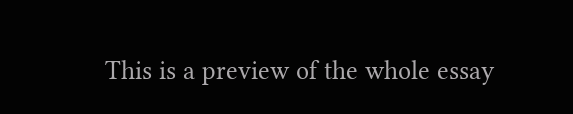This is a preview of the whole essay